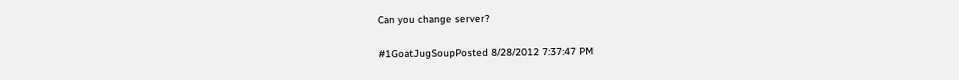Can you change server?

#1GoatJugSoupPosted 8/28/2012 7:37:47 PM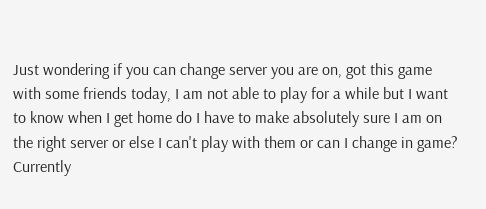Just wondering if you can change server you are on, got this game with some friends today, I am not able to play for a while but I want to know when I get home do I have to make absolutely sure I am on the right server or else I can't play with them or can I change in game?
Currently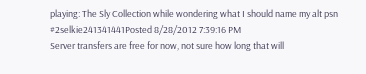playing: The Sly Collection while wondering what I should name my alt psn
#2selkie241341441Posted 8/28/2012 7:39:16 PM
Server transfers are free for now, not sure how long that will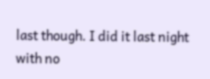last though. I did it last night with no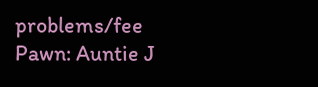problems/fee
Pawn: Auntie J